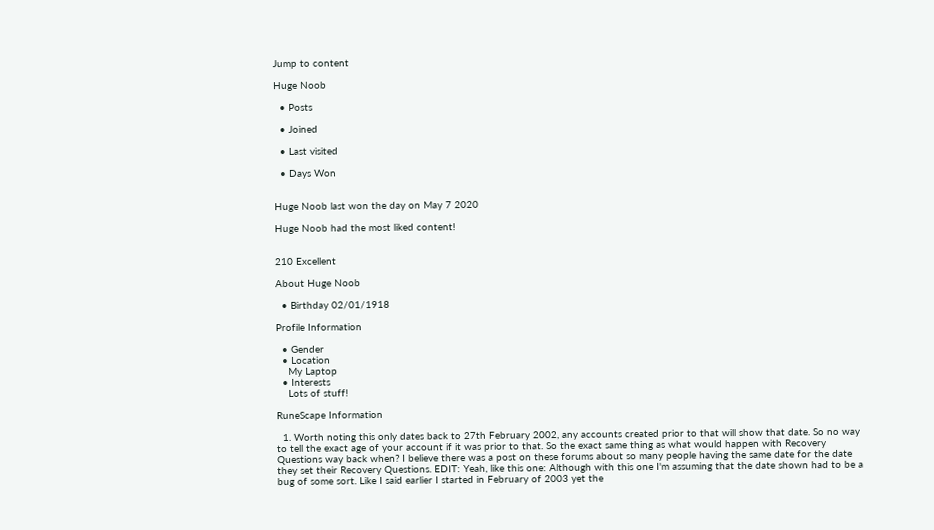Jump to content

Huge Noob

  • Posts

  • Joined

  • Last visited

  • Days Won


Huge Noob last won the day on May 7 2020

Huge Noob had the most liked content!


210 Excellent

About Huge Noob

  • Birthday 02/01/1918

Profile Information

  • Gender
  • Location
    My Laptop
  • Interests
    Lots of stuff!

RuneScape Information

  1. Worth noting this only dates back to 27th February 2002, any accounts created prior to that will show that date. So no way to tell the exact age of your account if it was prior to that. So the exact same thing as what would happen with Recovery Questions way back when? I believe there was a post on these forums about so many people having the same date for the date they set their Recovery Questions. EDIT: Yeah, like this one: Although with this one I'm assuming that the date shown had to be a bug of some sort. Like I said earlier I started in February of 2003 yet the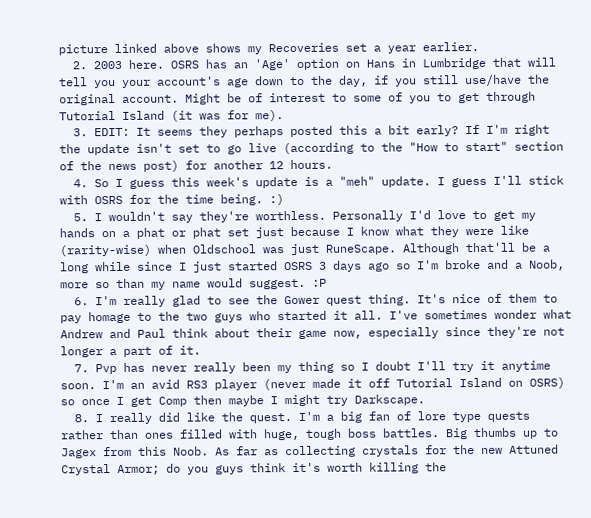picture linked above shows my Recoveries set a year earlier.
  2. 2003 here. OSRS has an 'Age' option on Hans in Lumbridge that will tell you your account's age down to the day, if you still use/have the original account. Might be of interest to some of you to get through Tutorial Island (it was for me).
  3. EDIT: It seems they perhaps posted this a bit early? If I'm right the update isn't set to go live (according to the "How to start" section of the news post) for another 12 hours.
  4. So I guess this week's update is a "meh" update. I guess I'll stick with OSRS for the time being. :)
  5. I wouldn't say they're worthless. Personally I'd love to get my hands on a phat or phat set just because I know what they were like (rarity-wise) when Oldschool was just RuneScape. Although that'll be a long while since I just started OSRS 3 days ago so I'm broke and a Noob, more so than my name would suggest. :P
  6. I'm really glad to see the Gower quest thing. It's nice of them to pay homage to the two guys who started it all. I've sometimes wonder what Andrew and Paul think about their game now, especially since they're not longer a part of it.
  7. Pvp has never really been my thing so I doubt I'll try it anytime soon. I'm an avid RS3 player (never made it off Tutorial Island on OSRS) so once I get Comp then maybe I might try Darkscape.
  8. I really did like the quest. I'm a big fan of lore type quests rather than ones filled with huge, tough boss battles. Big thumbs up to Jagex from this Noob. As far as collecting crystals for the new Attuned Crystal Armor; do you guys think it's worth killing the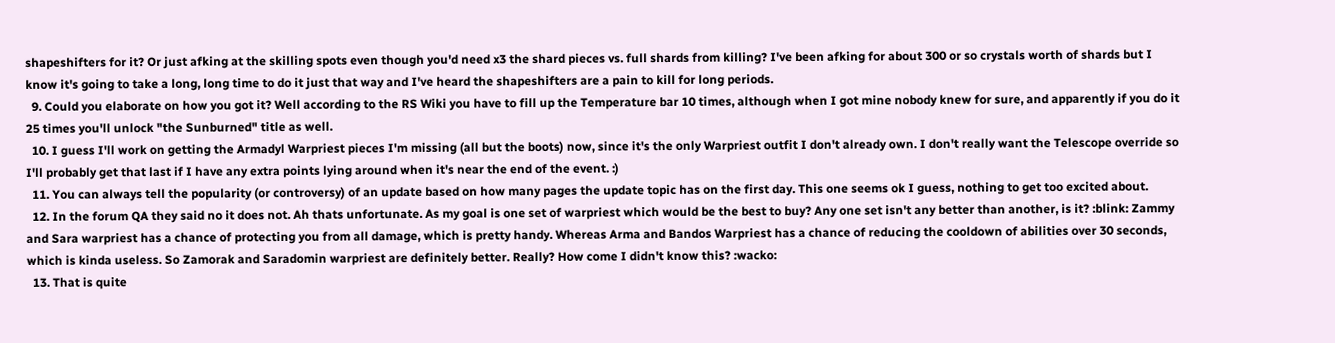shapeshifters for it? Or just afking at the skilling spots even though you'd need x3 the shard pieces vs. full shards from killing? I've been afking for about 300 or so crystals worth of shards but I know it's going to take a long, long time to do it just that way and I've heard the shapeshifters are a pain to kill for long periods.
  9. Could you elaborate on how you got it? Well according to the RS Wiki you have to fill up the Temperature bar 10 times, although when I got mine nobody knew for sure, and apparently if you do it 25 times you'll unlock "the Sunburned" title as well.
  10. I guess I'll work on getting the Armadyl Warpriest pieces I'm missing (all but the boots) now, since it's the only Warpriest outfit I don't already own. I don't really want the Telescope override so I'll probably get that last if I have any extra points lying around when it's near the end of the event. :)
  11. You can always tell the popularity (or controversy) of an update based on how many pages the update topic has on the first day. This one seems ok I guess, nothing to get too excited about.
  12. In the forum QA they said no it does not. Ah thats unfortunate. As my goal is one set of warpriest which would be the best to buy? Any one set isn't any better than another, is it? :blink: Zammy and Sara warpriest has a chance of protecting you from all damage, which is pretty handy. Whereas Arma and Bandos Warpriest has a chance of reducing the cooldown of abilities over 30 seconds, which is kinda useless. So Zamorak and Saradomin warpriest are definitely better. Really? How come I didn't know this? :wacko:
  13. That is quite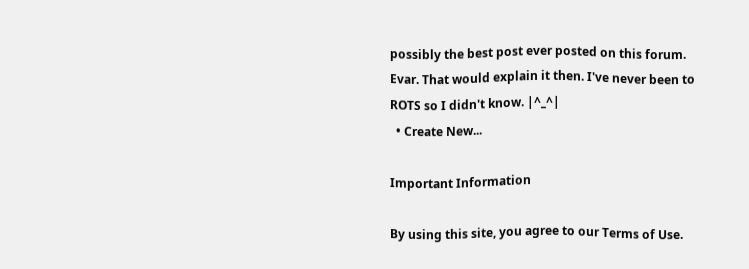possibly the best post ever posted on this forum. Evar. That would explain it then. I've never been to ROTS so I didn't know. |^_^|
  • Create New...

Important Information

By using this site, you agree to our Terms of Use.